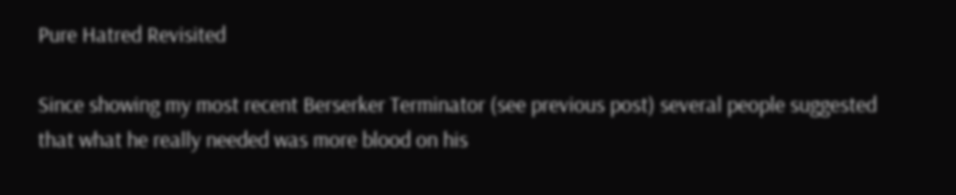Pure Hatred Revisited

Since showing my most recent Berserker Terminator (see previous post) several people suggested that what he really needed was more blood on his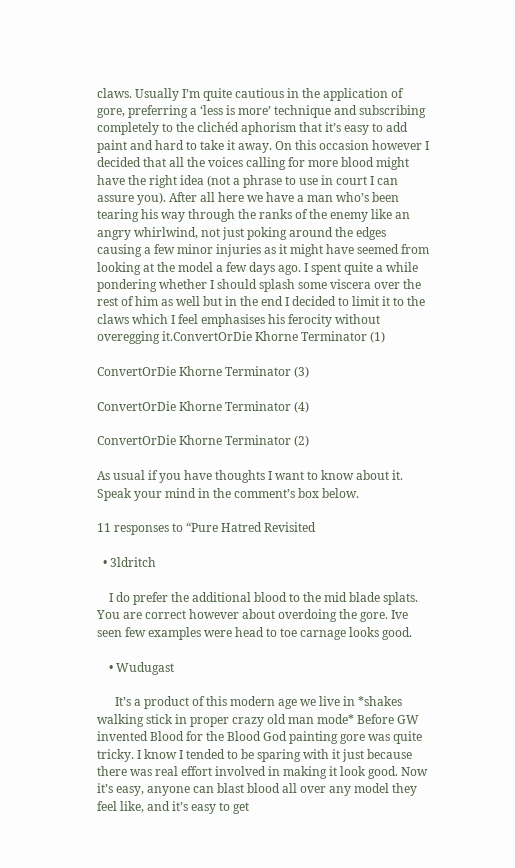claws. Usually I’m quite cautious in the application of gore, preferring a ‘less is more’ technique and subscribing completely to the clichéd aphorism that it’s easy to add paint and hard to take it away. On this occasion however I decided that all the voices calling for more blood might have the right idea (not a phrase to use in court I can assure you). After all here we have a man who’s been tearing his way through the ranks of the enemy like an angry whirlwind, not just poking around the edges causing a few minor injuries as it might have seemed from looking at the model a few days ago. I spent quite a while pondering whether I should splash some viscera over the rest of him as well but in the end I decided to limit it to the claws which I feel emphasises his ferocity without overegging it.ConvertOrDie Khorne Terminator (1)

ConvertOrDie Khorne Terminator (3)

ConvertOrDie Khorne Terminator (4)

ConvertOrDie Khorne Terminator (2)

As usual if you have thoughts I want to know about it. Speak your mind in the comment’s box below.

11 responses to “Pure Hatred Revisited

  • 3ldritch

    I do prefer the additional blood to the mid blade splats. You are correct however about overdoing the gore. Ive seen few examples were head to toe carnage looks good.

    • Wudugast

      It’s a product of this modern age we live in *shakes walking stick in proper crazy old man mode* Before GW invented Blood for the Blood God painting gore was quite tricky. I know I tended to be sparing with it just because there was real effort involved in making it look good. Now it’s easy, anyone can blast blood all over any model they feel like, and it’s easy to get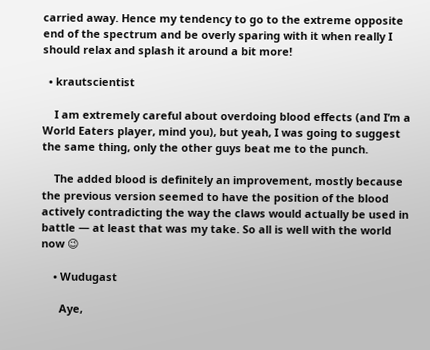carried away. Hence my tendency to go to the extreme opposite end of the spectrum and be overly sparing with it when really I should relax and splash it around a bit more!

  • krautscientist

    I am extremely careful about overdoing blood effects (and I’m a World Eaters player, mind you), but yeah, I was going to suggest the same thing, only the other guys beat me to the punch.

    The added blood is definitely an improvement, mostly because the previous version seemed to have the position of the blood actively contradicting the way the claws would actually be used in battle — at least that was my take. So all is well with the world now 😉

    • Wudugast

      Aye,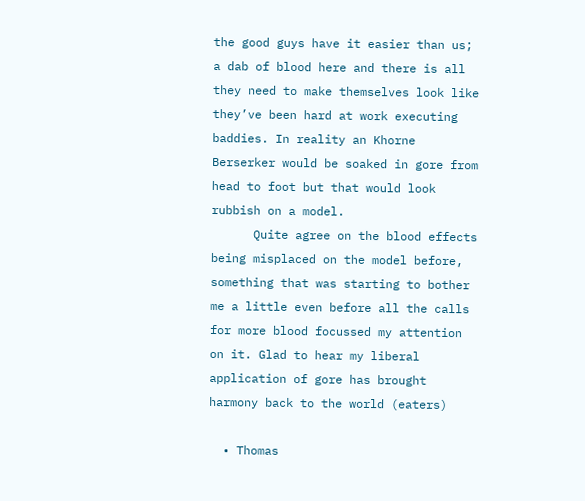the good guys have it easier than us; a dab of blood here and there is all they need to make themselves look like they’ve been hard at work executing baddies. In reality an Khorne Berserker would be soaked in gore from head to foot but that would look rubbish on a model.
      Quite agree on the blood effects being misplaced on the model before, something that was starting to bother me a little even before all the calls for more blood focussed my attention on it. Glad to hear my liberal application of gore has brought harmony back to the world (eaters)

  • Thomas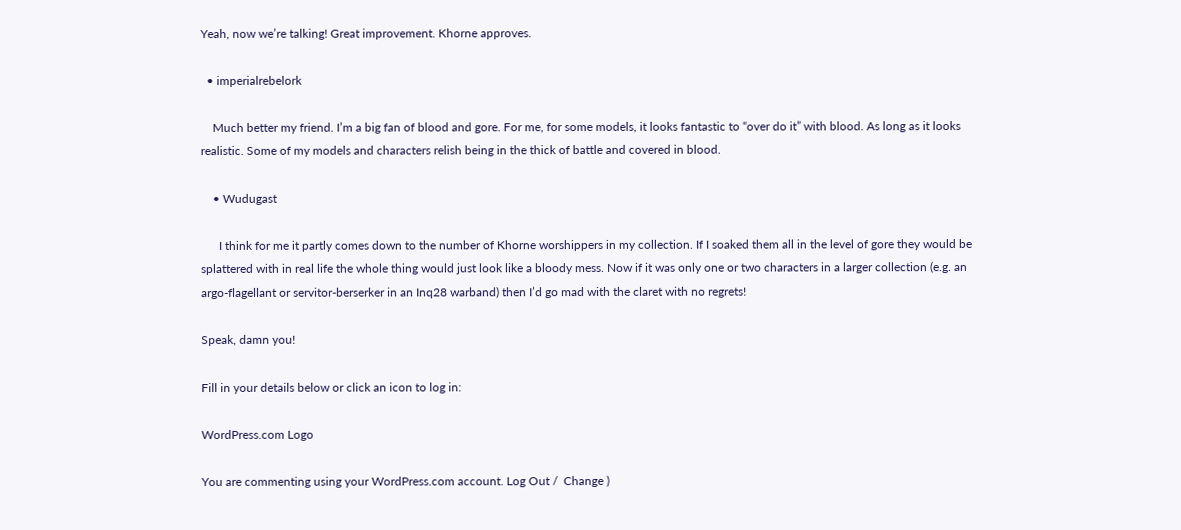Yeah, now we’re talking! Great improvement. Khorne approves.

  • imperialrebelork

    Much better my friend. I’m a big fan of blood and gore. For me, for some models, it looks fantastic to “over do it” with blood. As long as it looks realistic. Some of my models and characters relish being in the thick of battle and covered in blood.

    • Wudugast

      I think for me it partly comes down to the number of Khorne worshippers in my collection. If I soaked them all in the level of gore they would be splattered with in real life the whole thing would just look like a bloody mess. Now if it was only one or two characters in a larger collection (e.g. an argo-flagellant or servitor-berserker in an Inq28 warband) then I’d go mad with the claret with no regrets!

Speak, damn you!

Fill in your details below or click an icon to log in:

WordPress.com Logo

You are commenting using your WordPress.com account. Log Out /  Change )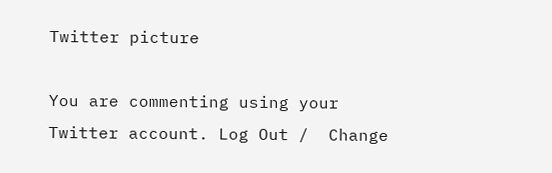Twitter picture

You are commenting using your Twitter account. Log Out /  Change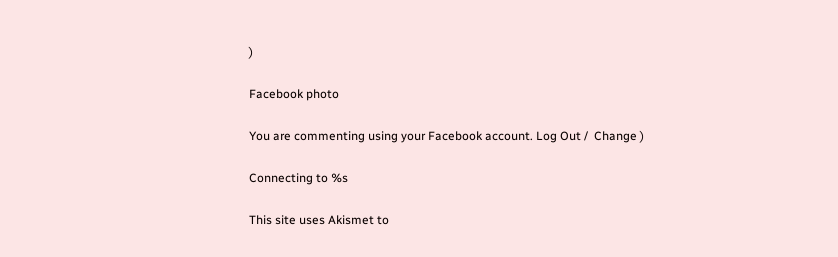)

Facebook photo

You are commenting using your Facebook account. Log Out /  Change )

Connecting to %s

This site uses Akismet to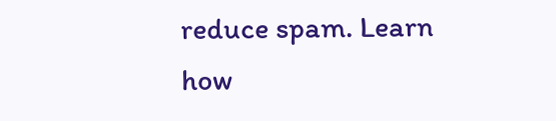reduce spam. Learn how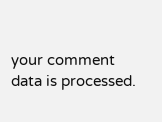your comment data is processed.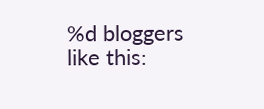%d bloggers like this: